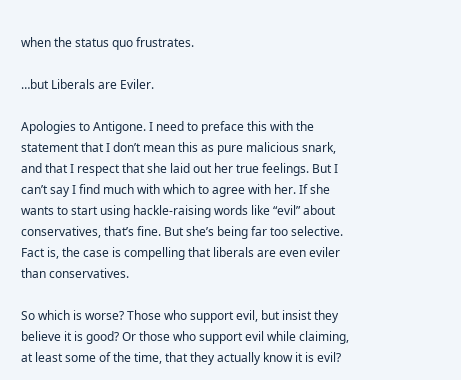when the status quo frustrates.

…but Liberals are Eviler.

Apologies to Antigone. I need to preface this with the statement that I don’t mean this as pure malicious snark, and that I respect that she laid out her true feelings. But I can’t say I find much with which to agree with her. If she wants to start using hackle-raising words like “evil” about conservatives, that’s fine. But she’s being far too selective. Fact is, the case is compelling that liberals are even eviler than conservatives.

So which is worse? Those who support evil, but insist they believe it is good? Or those who support evil while claiming, at least some of the time, that they actually know it is evil?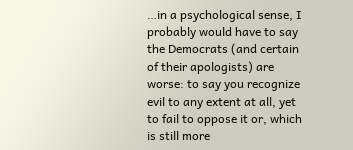…in a psychological sense, I probably would have to say the Democrats (and certain of their apologists) are worse: to say you recognize evil to any extent at all, yet to fail to oppose it or, which is still more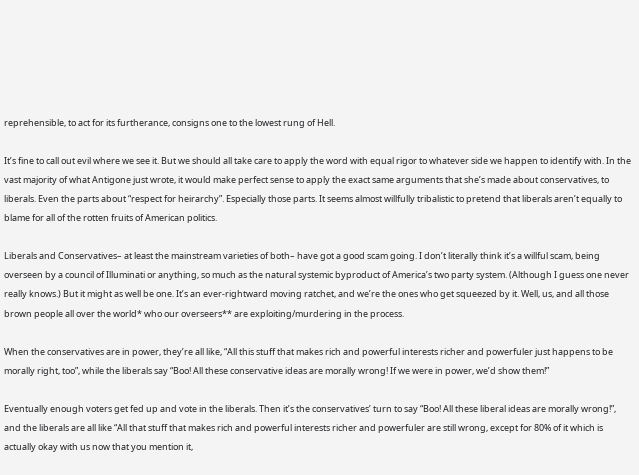reprehensible, to act for its furtherance, consigns one to the lowest rung of Hell.

It’s fine to call out evil where we see it. But we should all take care to apply the word with equal rigor to whatever side we happen to identify with. In the vast majority of what Antigone just wrote, it would make perfect sense to apply the exact same arguments that she’s made about conservatives, to liberals. Even the parts about “respect for heirarchy”. Especially those parts. It seems almost willfully tribalistic to pretend that liberals aren’t equally to blame for all of the rotten fruits of American politics.

Liberals and Conservatives– at least the mainstream varieties of both– have got a good scam going. I don’t literally think it’s a willful scam, being overseen by a council of Illuminati or anything, so much as the natural systemic byproduct of America’s two party system. (Although I guess one never really knows.) But it might as well be one. It’s an ever-rightward moving ratchet, and we’re the ones who get squeezed by it. Well, us, and all those brown people all over the world* who our overseers** are exploiting/murdering in the process.

When the conservatives are in power, they’re all like, “All this stuff that makes rich and powerful interests richer and powerfuler just happens to be morally right, too”, while the liberals say “Boo! All these conservative ideas are morally wrong! If we were in power, we’d show them!”

Eventually enough voters get fed up and vote in the liberals. Then it’s the conservatives’ turn to say “Boo! All these liberal ideas are morally wrong!”, and the liberals are all like “All that stuff that makes rich and powerful interests richer and powerfuler are still wrong, except for 80% of it which is actually okay with us now that you mention it,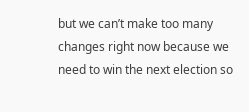but we can’t make too many changes right now because we need to win the next election so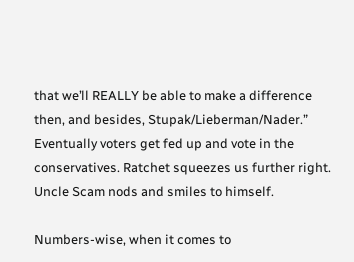that we’ll REALLY be able to make a difference then, and besides, Stupak/Lieberman/Nader.” Eventually voters get fed up and vote in the conservatives. Ratchet squeezes us further right. Uncle Scam nods and smiles to himself.

Numbers-wise, when it comes to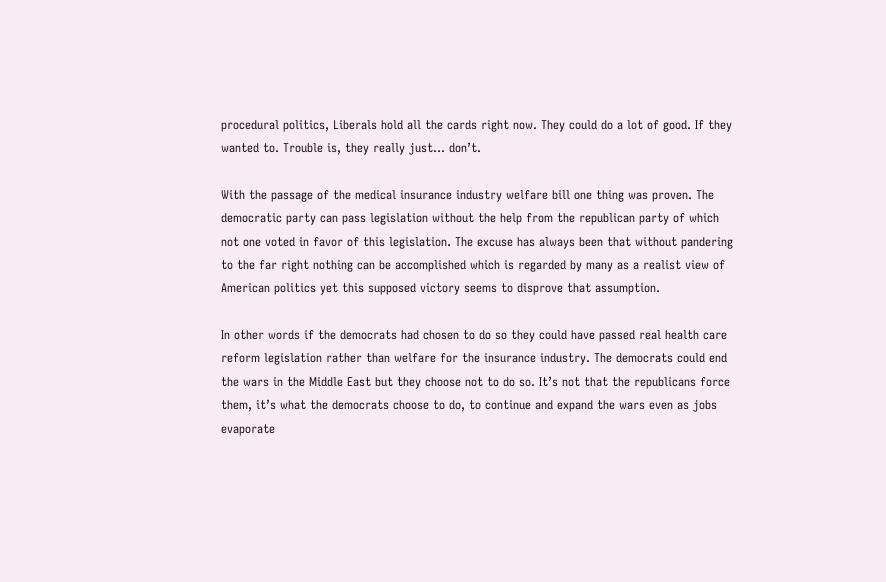procedural politics, Liberals hold all the cards right now. They could do a lot of good. If they wanted to. Trouble is, they really just… don’t.

With the passage of the medical insurance industry welfare bill one thing was proven. The democratic party can pass legislation without the help from the republican party of which not one voted in favor of this legislation. The excuse has always been that without pandering to the far right nothing can be accomplished which is regarded by many as a realist view of American politics yet this supposed victory seems to disprove that assumption.

In other words if the democrats had chosen to do so they could have passed real health care reform legislation rather than welfare for the insurance industry. The democrats could end the wars in the Middle East but they choose not to do so. It’s not that the republicans force them, it’s what the democrats choose to do, to continue and expand the wars even as jobs evaporate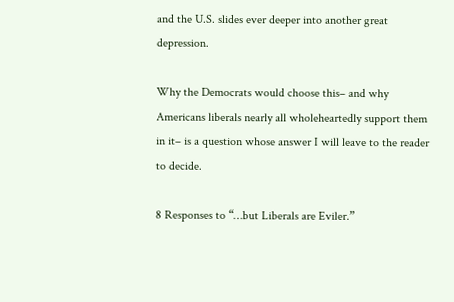and the U.S. slides ever deeper into another great depression.

Why the Democrats would choose this– and why Americans liberals nearly all wholeheartedly support them in it– is a question whose answer I will leave to the reader to decide.

8 Responses to “…but Liberals are Eviler.”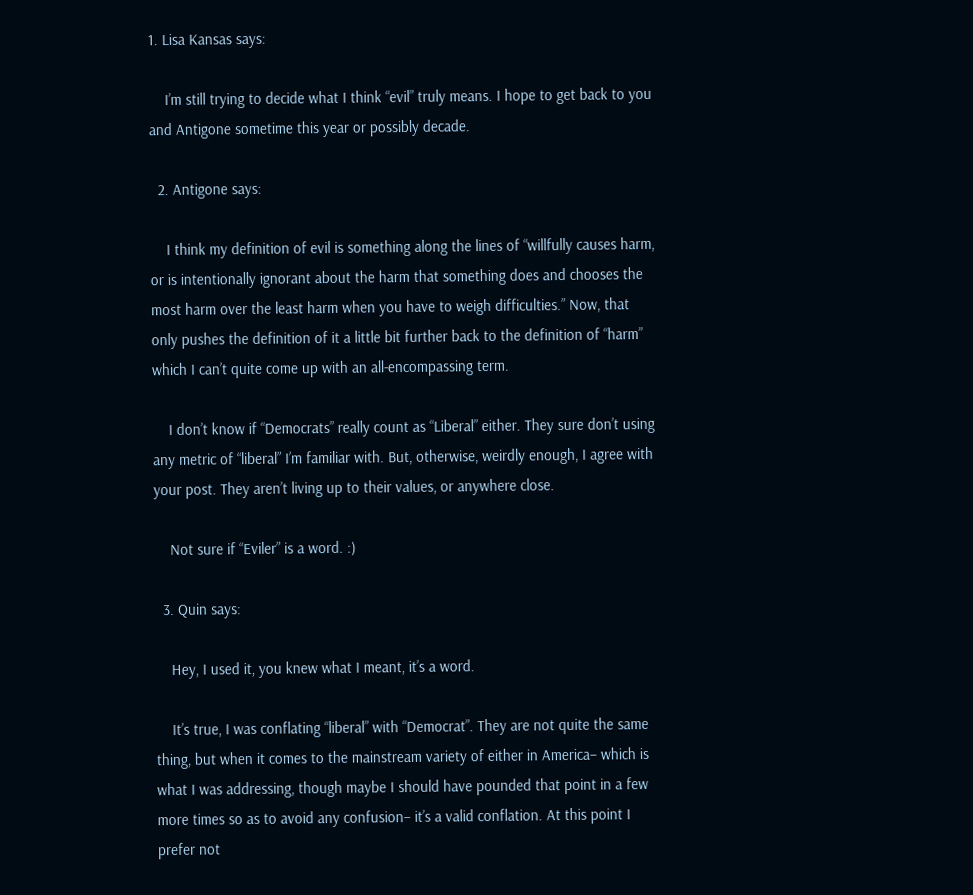1. Lisa Kansas says:

    I’m still trying to decide what I think “evil” truly means. I hope to get back to you and Antigone sometime this year or possibly decade.

  2. Antigone says:

    I think my definition of evil is something along the lines of “willfully causes harm, or is intentionally ignorant about the harm that something does and chooses the most harm over the least harm when you have to weigh difficulties.” Now, that only pushes the definition of it a little bit further back to the definition of “harm” which I can’t quite come up with an all-encompassing term.

    I don’t know if “Democrats” really count as “Liberal” either. They sure don’t using any metric of “liberal” I’m familiar with. But, otherwise, weirdly enough, I agree with your post. They aren’t living up to their values, or anywhere close.

    Not sure if “Eviler” is a word. :)

  3. Quin says:

    Hey, I used it, you knew what I meant, it’s a word.

    It’s true, I was conflating “liberal” with “Democrat”. They are not quite the same thing, but when it comes to the mainstream variety of either in America– which is what I was addressing, though maybe I should have pounded that point in a few more times so as to avoid any confusion– it’s a valid conflation. At this point I prefer not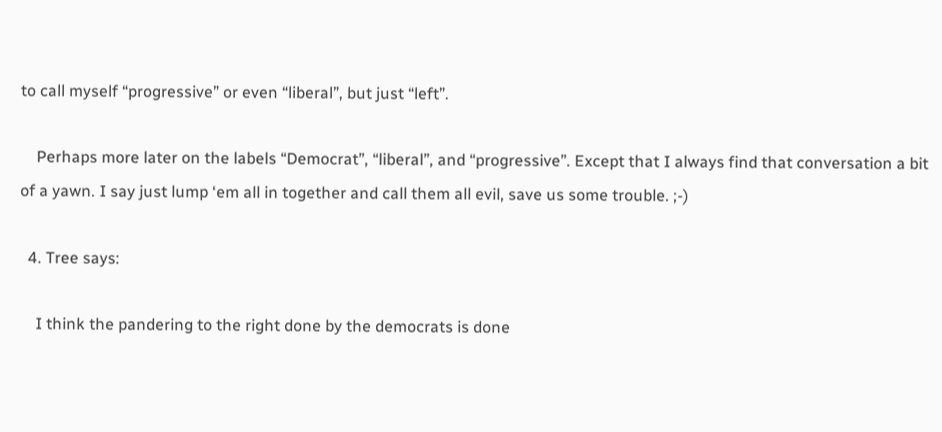to call myself “progressive” or even “liberal”, but just “left”.

    Perhaps more later on the labels “Democrat”, “liberal”, and “progressive”. Except that I always find that conversation a bit of a yawn. I say just lump ‘em all in together and call them all evil, save us some trouble. ;-)

  4. Tree says:

    I think the pandering to the right done by the democrats is done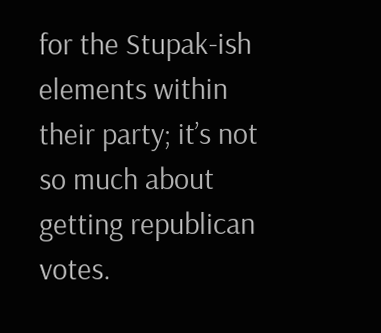for the Stupak-ish elements within their party; it’s not so much about getting republican votes.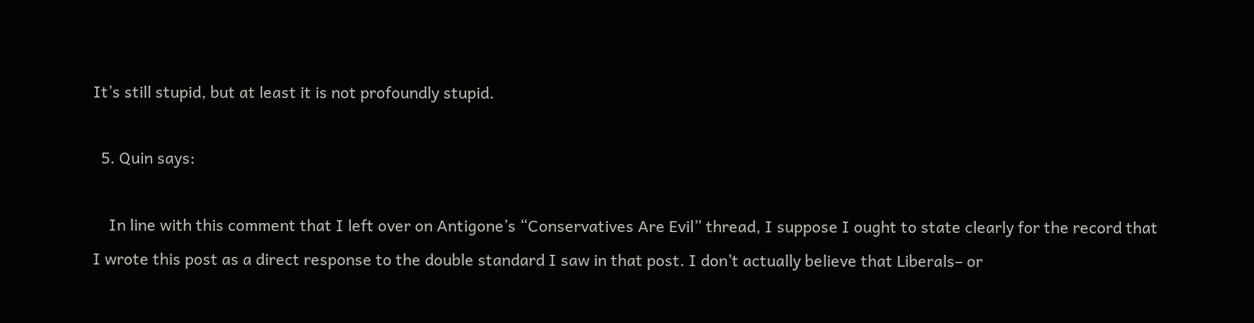It’s still stupid, but at least it is not profoundly stupid.

  5. Quin says:

    In line with this comment that I left over on Antigone’s “Conservatives Are Evil” thread, I suppose I ought to state clearly for the record that I wrote this post as a direct response to the double standard I saw in that post. I don’t actually believe that Liberals– or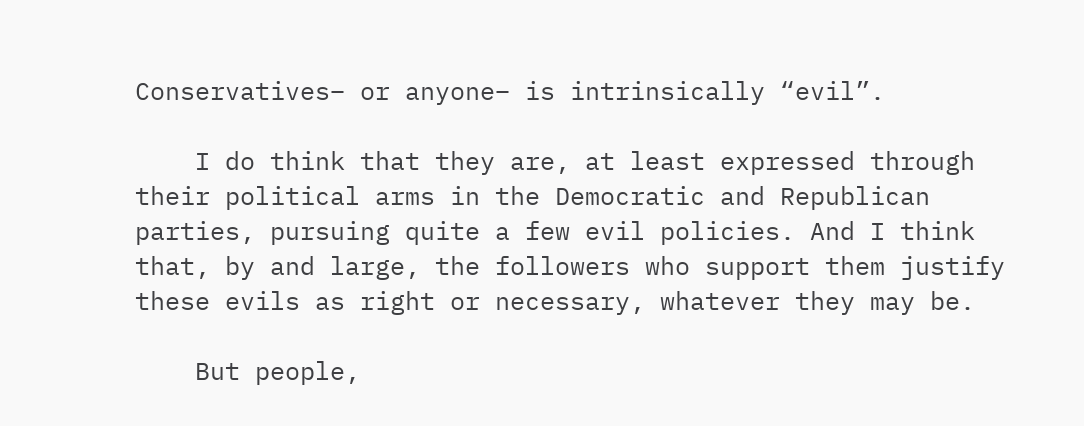Conservatives– or anyone– is intrinsically “evil”.

    I do think that they are, at least expressed through their political arms in the Democratic and Republican parties, pursuing quite a few evil policies. And I think that, by and large, the followers who support them justify these evils as right or necessary, whatever they may be.

    But people,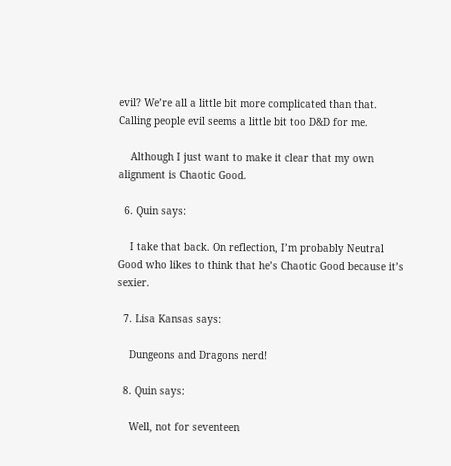evil? We’re all a little bit more complicated than that. Calling people evil seems a little bit too D&D for me.

    Although I just want to make it clear that my own alignment is Chaotic Good.

  6. Quin says:

    I take that back. On reflection, I’m probably Neutral Good who likes to think that he’s Chaotic Good because it’s sexier.

  7. Lisa Kansas says:

    Dungeons and Dragons nerd!

  8. Quin says:

    Well, not for seventeen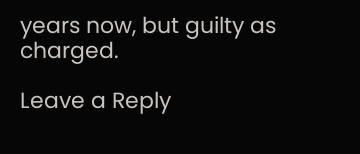years now, but guilty as charged.

Leave a Reply